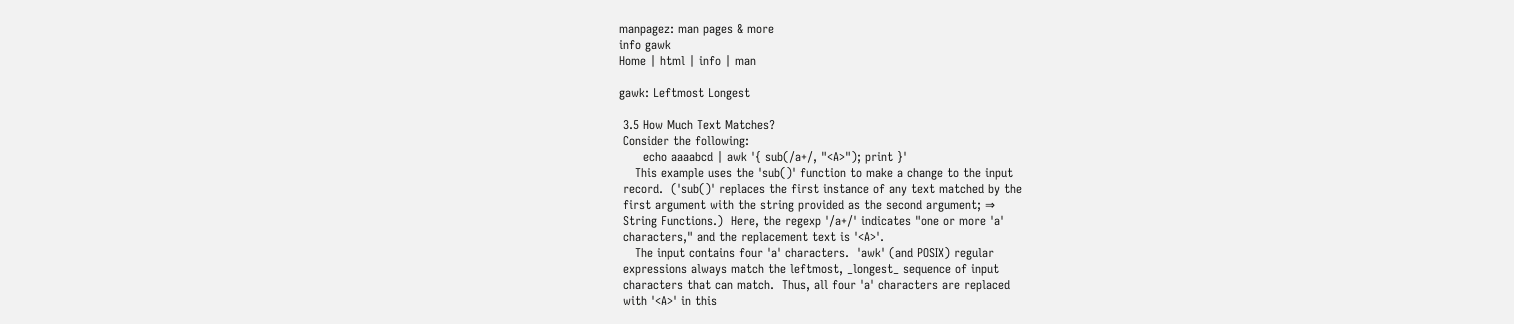manpagez: man pages & more
info gawk
Home | html | info | man

gawk: Leftmost Longest

 3.5 How Much Text Matches?
 Consider the following:
      echo aaaabcd | awk '{ sub(/a+/, "<A>"); print }'
    This example uses the 'sub()' function to make a change to the input
 record.  ('sub()' replaces the first instance of any text matched by the
 first argument with the string provided as the second argument; ⇒
 String Functions.)  Here, the regexp '/a+/' indicates "one or more 'a'
 characters," and the replacement text is '<A>'.
    The input contains four 'a' characters.  'awk' (and POSIX) regular
 expressions always match the leftmost, _longest_ sequence of input
 characters that can match.  Thus, all four 'a' characters are replaced
 with '<A>' in this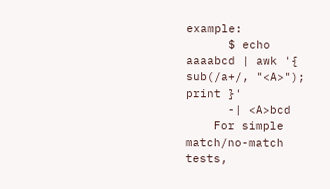example:
      $ echo aaaabcd | awk '{ sub(/a+/, "<A>"); print }'
      -| <A>bcd
    For simple match/no-match tests,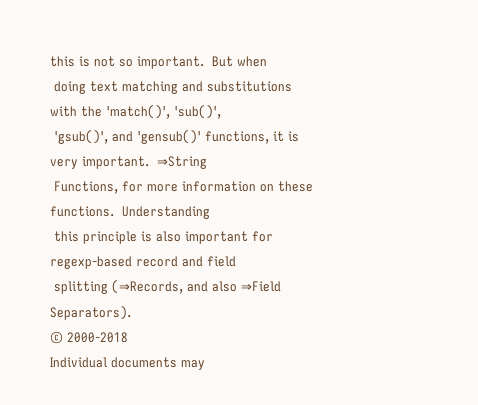this is not so important.  But when
 doing text matching and substitutions with the 'match()', 'sub()',
 'gsub()', and 'gensub()' functions, it is very important.  ⇒String
 Functions, for more information on these functions.  Understanding
 this principle is also important for regexp-based record and field
 splitting (⇒Records, and also ⇒Field Separators).
© 2000-2018
Individual documents may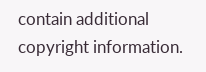contain additional copyright information.